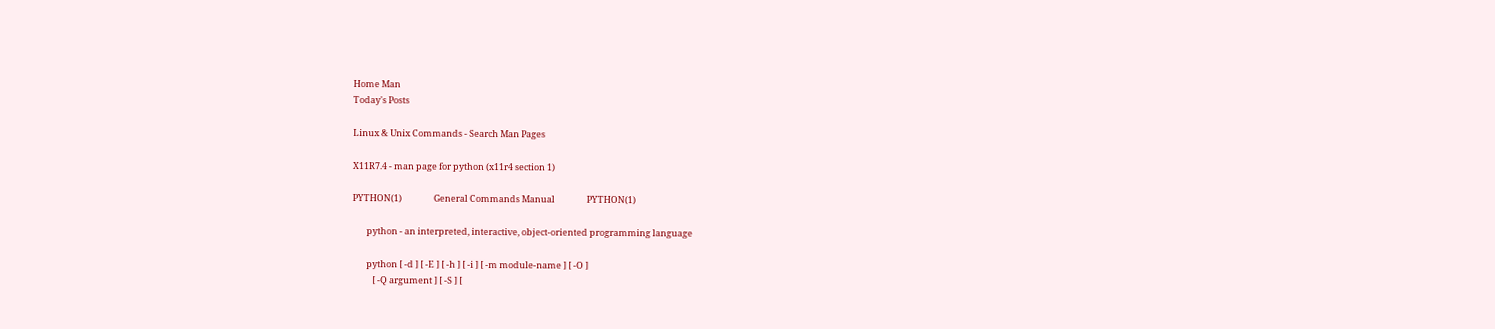Home Man
Today's Posts

Linux & Unix Commands - Search Man Pages

X11R7.4 - man page for python (x11r4 section 1)

PYTHON(1)                General Commands Manual                PYTHON(1)

       python - an interpreted, interactive, object-oriented programming language

       python [ -d ] [ -E ] [ -h ] [ -i ] [ -m module-name ] [ -O ]
          [ -Q argument ] [ -S ] [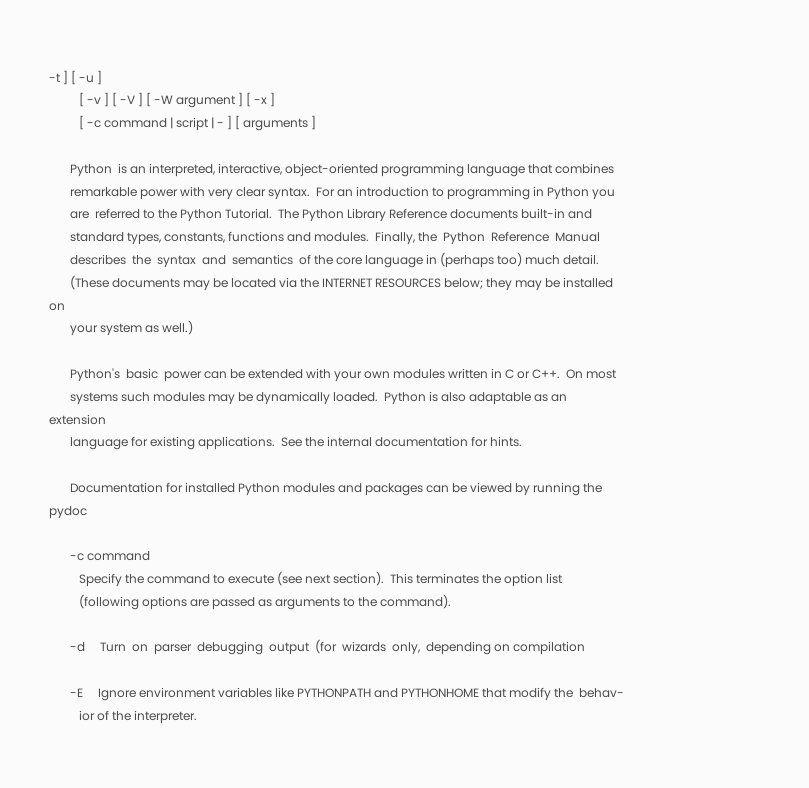-t ] [ -u ]
          [ -v ] [ -V ] [ -W argument ] [ -x ]
          [ -c command | script | - ] [ arguments ]

       Python  is an interpreted, interactive, object-oriented programming language that combines
       remarkable power with very clear syntax.  For an introduction to programming in Python you
       are  referred to the Python Tutorial.  The Python Library Reference documents built-in and
       standard types, constants, functions and modules.  Finally, the  Python  Reference  Manual
       describes  the  syntax  and  semantics  of the core language in (perhaps too) much detail.
       (These documents may be located via the INTERNET RESOURCES below; they may be installed on
       your system as well.)

       Python's  basic  power can be extended with your own modules written in C or C++.  On most
       systems such modules may be dynamically loaded.  Python is also adaptable as an  extension
       language for existing applications.  See the internal documentation for hints.

       Documentation for installed Python modules and packages can be viewed by running the pydoc

       -c command
          Specify the command to execute (see next section).  This terminates the option list
          (following options are passed as arguments to the command).

       -d     Turn  on  parser  debugging  output  (for  wizards  only,  depending on compilation

       -E     Ignore environment variables like PYTHONPATH and PYTHONHOME that modify the  behav-
          ior of the interpreter.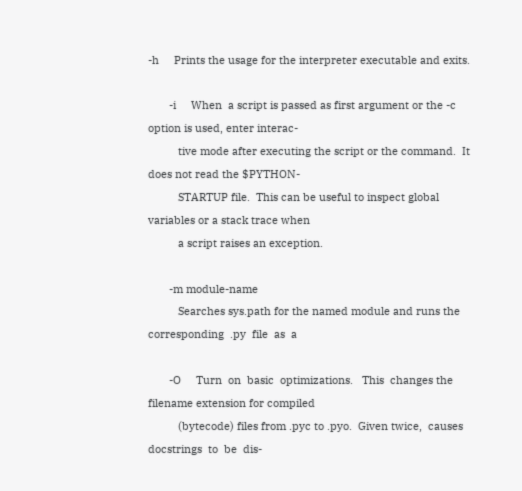-h     Prints the usage for the interpreter executable and exits.

       -i     When  a script is passed as first argument or the -c option is used, enter interac-
          tive mode after executing the script or the command.  It does not read the $PYTHON-
          STARTUP file.  This can be useful to inspect global variables or a stack trace when
          a script raises an exception.

       -m module-name
          Searches sys.path for the named module and runs the corresponding  .py  file  as  a

       -O     Turn  on  basic  optimizations.   This  changes the filename extension for compiled
          (bytecode) files from .pyc to .pyo.  Given twice,  causes  docstrings  to  be  dis-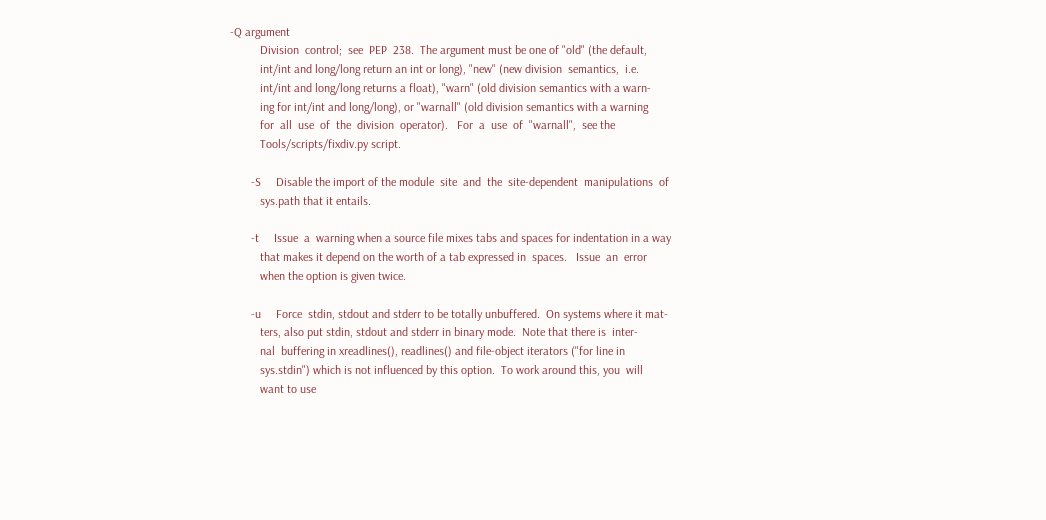-Q argument
          Division  control;  see  PEP  238.  The argument must be one of "old" (the default,
          int/int and long/long return an int or long), "new" (new division  semantics,  i.e.
          int/int and long/long returns a float), "warn" (old division semantics with a warn-
          ing for int/int and long/long), or "warnall" (old division semantics with a warning
          for  all  use  of  the  division  operator).   For  a  use  of  "warnall",  see the
          Tools/scripts/fixdiv.py script.

       -S     Disable the import of the module  site  and  the  site-dependent  manipulations  of
          sys.path that it entails.

       -t     Issue  a  warning when a source file mixes tabs and spaces for indentation in a way
          that makes it depend on the worth of a tab expressed in  spaces.   Issue  an  error
          when the option is given twice.

       -u     Force  stdin, stdout and stderr to be totally unbuffered.  On systems where it mat-
          ters, also put stdin, stdout and stderr in binary mode.  Note that there is  inter-
          nal  buffering in xreadlines(), readlines() and file-object iterators ("for line in
          sys.stdin") which is not influenced by this option.  To work around this, you  will
          want to use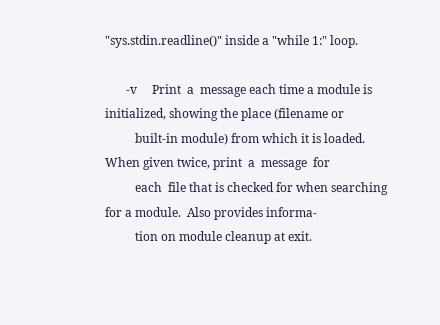"sys.stdin.readline()" inside a "while 1:" loop.

       -v     Print  a  message each time a module is initialized, showing the place (filename or
          built-in module) from which it is loaded.  When given twice, print  a  message  for
          each  file that is checked for when searching for a module.  Also provides informa-
          tion on module cleanup at exit.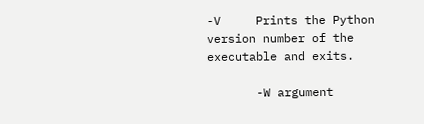-V     Prints the Python version number of the executable and exits.

       -W argument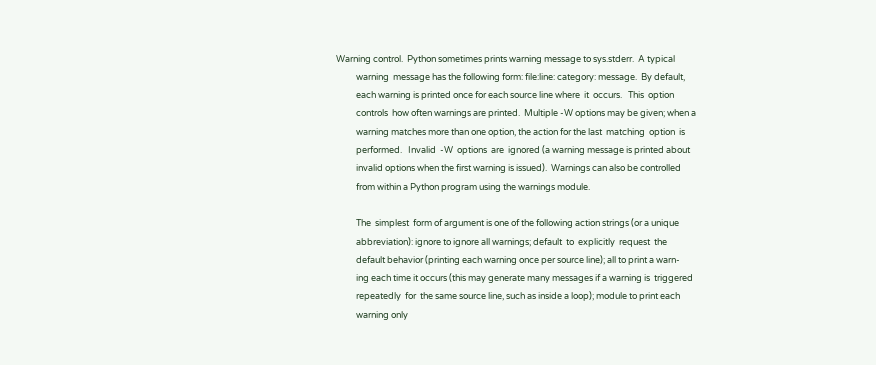Warning control.  Python sometimes prints warning message to sys.stderr.  A typical
          warning  message has the following form: file:line: category: message.  By default,
          each warning is printed once for each source line where  it  occurs.   This  option
          controls  how often warnings are printed.  Multiple -W options may be given; when a
          warning matches more than one option, the action for the last  matching  option  is
          performed.   Invalid  -W  options  are  ignored (a warning message is printed about
          invalid options when the first warning is issued).  Warnings can also be controlled
          from within a Python program using the warnings module.

          The  simplest  form of argument is one of the following action strings (or a unique
          abbreviation): ignore to ignore all warnings; default  to  explicitly  request  the
          default behavior (printing each warning once per source line); all to print a warn-
          ing each time it occurs (this may generate many messages if a warning is  triggered
          repeatedly  for  the same source line, such as inside a loop); module to print each
          warning only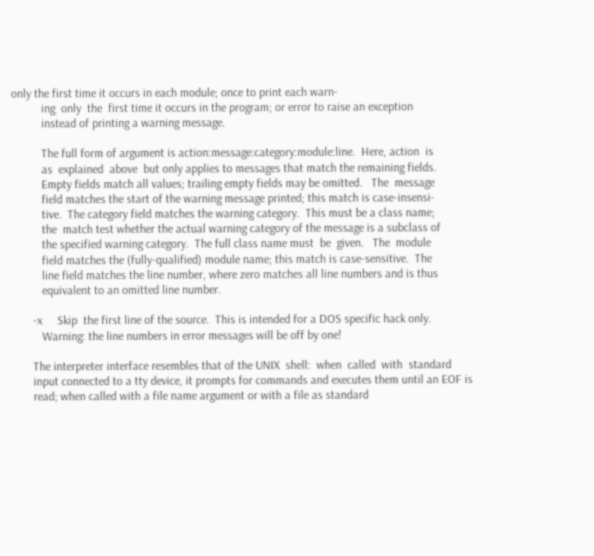only the first time it occurs in each module; once to print each warn-
          ing  only  the  first time it occurs in the program; or error to raise an exception
          instead of printing a warning message.

          The full form of argument is action:message:category:module:line.  Here, action  is
          as  explained  above  but only applies to messages that match the remaining fields.
          Empty fields match all values; trailing empty fields may be omitted.   The  message
          field matches the start of the warning message printed; this match is case-insensi-
          tive.  The category field matches the warning category.  This must be a class name;
          the  match test whether the actual warning category of the message is a subclass of
          the specified warning category.  The full class name must  be  given.   The  module
          field matches the (fully-qualified) module name; this match is case-sensitive.  The
          line field matches the line number, where zero matches all line numbers and is thus
          equivalent to an omitted line number.

       -x     Skip  the first line of the source.  This is intended for a DOS specific hack only.
          Warning: the line numbers in error messages will be off by one!

       The interpreter interface resembles that of the UNIX  shell:  when  called  with  standard
       input connected to a tty device, it prompts for commands and executes them until an EOF is
       read; when called with a file name argument or with a file as standard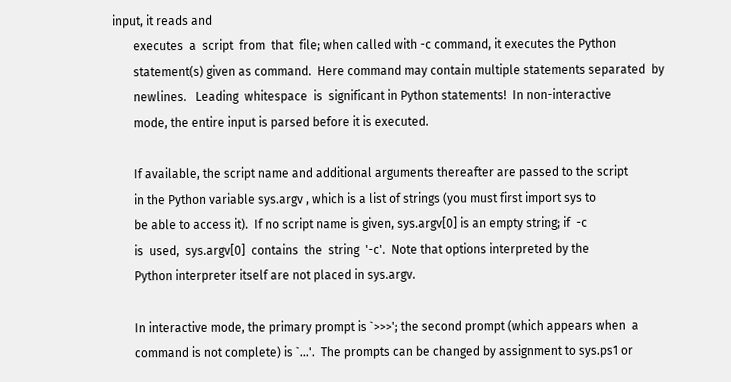input, it reads and
       executes  a  script  from  that  file; when called with -c command, it executes the Python
       statement(s) given as command.  Here command may contain multiple statements separated  by
       newlines.   Leading  whitespace  is  significant in Python statements!  In non-interactive
       mode, the entire input is parsed before it is executed.

       If available, the script name and additional arguments thereafter are passed to the script
       in the Python variable sys.argv , which is a list of strings (you must first import sys to
       be able to access it).  If no script name is given, sys.argv[0] is an empty string; if  -c
       is  used,  sys.argv[0]  contains  the  string  '-c'.  Note that options interpreted by the
       Python interpreter itself are not placed in sys.argv.

       In interactive mode, the primary prompt is `>>>'; the second prompt (which appears when  a
       command is not complete) is `...'.  The prompts can be changed by assignment to sys.ps1 or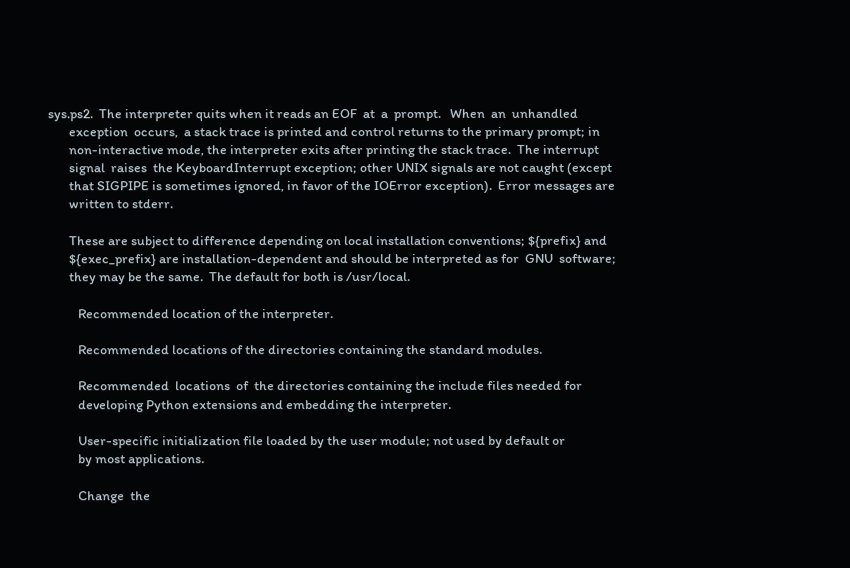sys.ps2.  The interpreter quits when it reads an EOF  at  a  prompt.   When  an  unhandled
       exception  occurs,  a stack trace is printed and control returns to the primary prompt; in
       non-interactive mode, the interpreter exits after printing the stack trace.  The interrupt
       signal  raises  the KeyboardInterrupt exception; other UNIX signals are not caught (except
       that SIGPIPE is sometimes ignored, in favor of the IOError exception).  Error messages are
       written to stderr.

       These are subject to difference depending on local installation conventions; ${prefix} and
       ${exec_prefix} are installation-dependent and should be interpreted as for  GNU  software;
       they may be the same.  The default for both is /usr/local.

          Recommended location of the interpreter.

          Recommended locations of the directories containing the standard modules.

          Recommended  locations  of  the directories containing the include files needed for
          developing Python extensions and embedding the interpreter.

          User-specific initialization file loaded by the user module; not used by default or
          by most applications.

          Change  the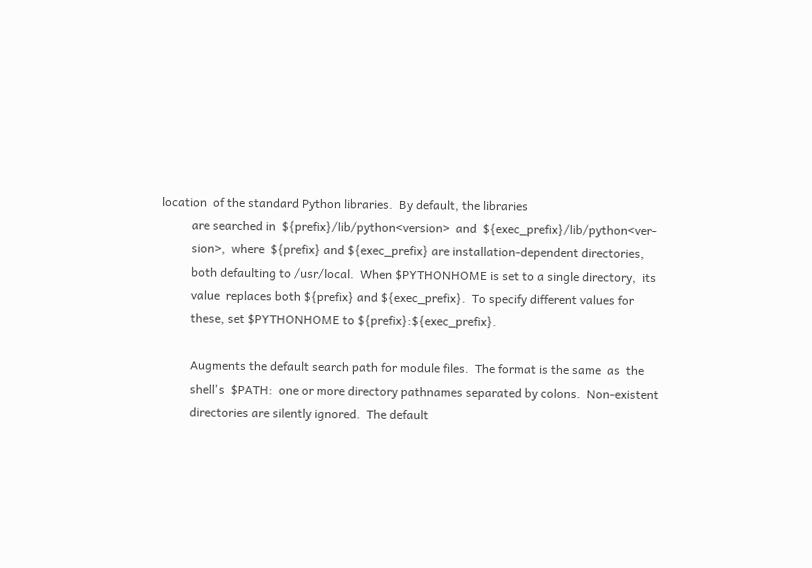location  of the standard Python libraries.  By default, the libraries
          are searched in  ${prefix}/lib/python<version>  and  ${exec_prefix}/lib/python<ver-
          sion>,  where  ${prefix} and ${exec_prefix} are installation-dependent directories,
          both defaulting to /usr/local.  When $PYTHONHOME is set to a single directory,  its
          value  replaces both ${prefix} and ${exec_prefix}.  To specify different values for
          these, set $PYTHONHOME to ${prefix}:${exec_prefix}.

          Augments the default search path for module files.  The format is the same  as  the
          shell's  $PATH:  one or more directory pathnames separated by colons.  Non-existent
          directories are silently ignored.  The default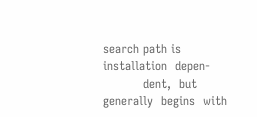search path is  installation  depen-
          dent,  but  generally  begins  with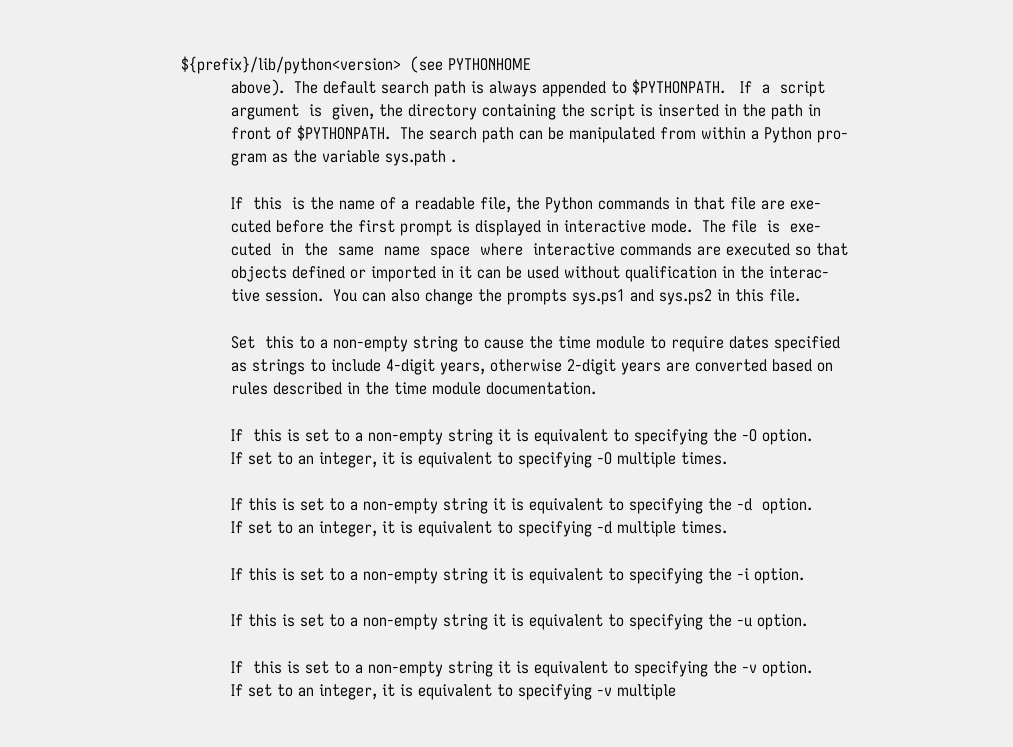${prefix}/lib/python<version>  (see PYTHONHOME
          above).  The default search path is always appended to $PYTHONPATH.   If  a  script
          argument  is  given, the directory containing the script is inserted in the path in
          front of $PYTHONPATH.  The search path can be manipulated from within a Python pro-
          gram as the variable sys.path .

          If  this  is the name of a readable file, the Python commands in that file are exe-
          cuted before the first prompt is displayed in interactive mode.  The file  is  exe-
          cuted  in  the  same  name  space  where  interactive commands are executed so that
          objects defined or imported in it can be used without qualification in the interac-
          tive session.  You can also change the prompts sys.ps1 and sys.ps2 in this file.

          Set  this to a non-empty string to cause the time module to require dates specified
          as strings to include 4-digit years, otherwise 2-digit years are converted based on
          rules described in the time module documentation.

          If  this is set to a non-empty string it is equivalent to specifying the -O option.
          If set to an integer, it is equivalent to specifying -O multiple times.

          If this is set to a non-empty string it is equivalent to specifying the -d  option.
          If set to an integer, it is equivalent to specifying -d multiple times.

          If this is set to a non-empty string it is equivalent to specifying the -i option.

          If this is set to a non-empty string it is equivalent to specifying the -u option.

          If  this is set to a non-empty string it is equivalent to specifying the -v option.
          If set to an integer, it is equivalent to specifying -v multiple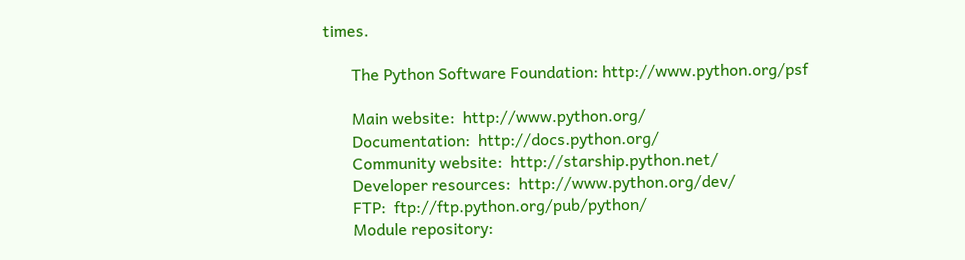times.

       The Python Software Foundation: http://www.python.org/psf

       Main website:  http://www.python.org/
       Documentation:  http://docs.python.org/
       Community website:  http://starship.python.net/
       Developer resources:  http://www.python.org/dev/
       FTP:  ftp://ftp.python.org/pub/python/
       Module repository: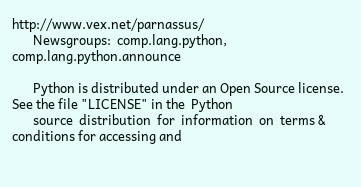http://www.vex.net/parnassus/
       Newsgroups:  comp.lang.python, comp.lang.python.announce

       Python is distributed under an Open Source license.  See the file "LICENSE" in the  Python
       source  distribution  for  information  on  terms & conditions for accessing and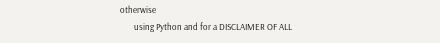otherwise
       using Python and for a DISCLAIMER OF ALL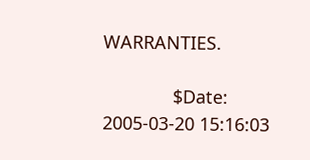WARRANTIES.

              $Date: 2005-03-20 15:16:03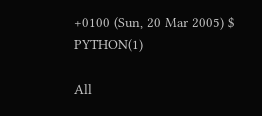+0100 (Sun, 20 Mar 2005) $     PYTHON(1)

All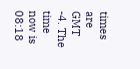times are GMT -4. The time now is 08:18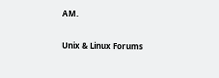AM.

Unix & Linux Forums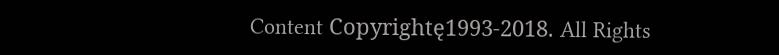Content Copyrightę1993-2018. All Rights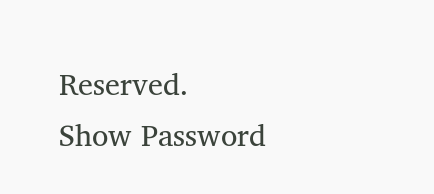Reserved.
Show Password